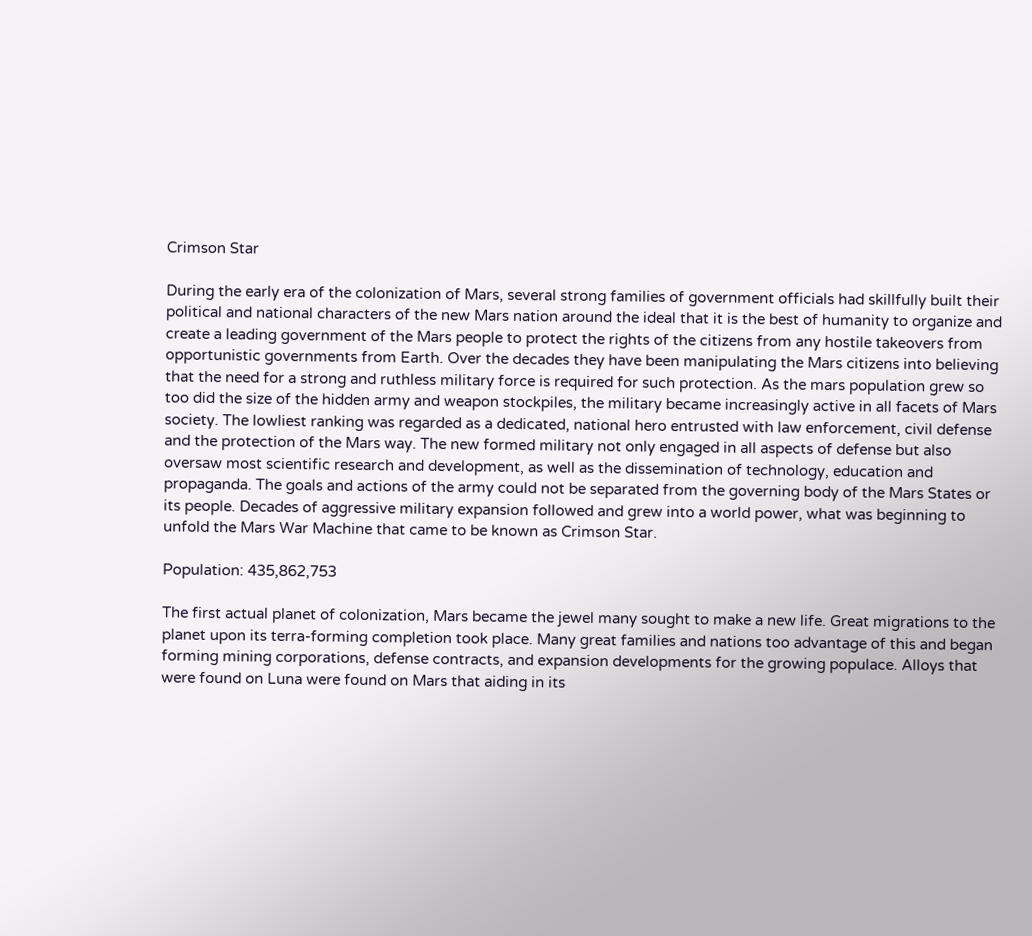Crimson Star

During the early era of the colonization of Mars, several strong families of government officials had skillfully built their political and national characters of the new Mars nation around the ideal that it is the best of humanity to organize and create a leading government of the Mars people to protect the rights of the citizens from any hostile takeovers from opportunistic governments from Earth. Over the decades they have been manipulating the Mars citizens into believing that the need for a strong and ruthless military force is required for such protection. As the mars population grew so too did the size of the hidden army and weapon stockpiles, the military became increasingly active in all facets of Mars society. The lowliest ranking was regarded as a dedicated, national hero entrusted with law enforcement, civil defense and the protection of the Mars way. The new formed military not only engaged in all aspects of defense but also oversaw most scientific research and development, as well as the dissemination of technology, education and propaganda. The goals and actions of the army could not be separated from the governing body of the Mars States or its people. Decades of aggressive military expansion followed and grew into a world power, what was beginning to unfold the Mars War Machine that came to be known as Crimson Star.

Population: 435,862,753

The first actual planet of colonization, Mars became the jewel many sought to make a new life. Great migrations to the planet upon its terra-forming completion took place. Many great families and nations too advantage of this and began forming mining corporations, defense contracts, and expansion developments for the growing populace. Alloys that were found on Luna were found on Mars that aiding in its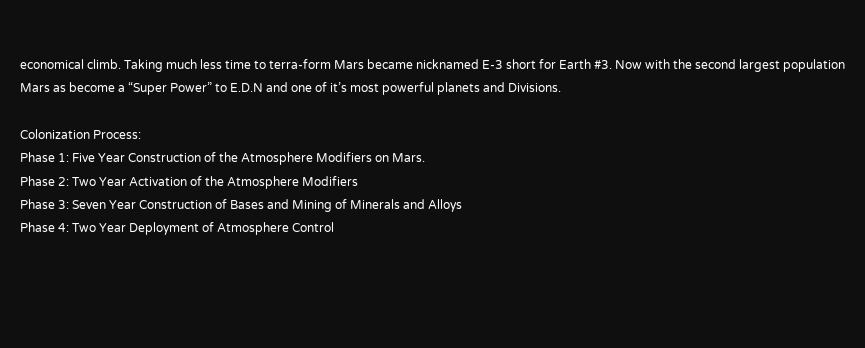economical climb. Taking much less time to terra-form Mars became nicknamed E-3 short for Earth #3. Now with the second largest population Mars as become a “Super Power” to E.D.N and one of it’s most powerful planets and Divisions.

Colonization Process:
Phase 1: Five Year Construction of the Atmosphere Modifiers on Mars.
Phase 2: Two Year Activation of the Atmosphere Modifiers
Phase 3: Seven Year Construction of Bases and Mining of Minerals and Alloys
Phase 4: Two Year Deployment of Atmosphere Control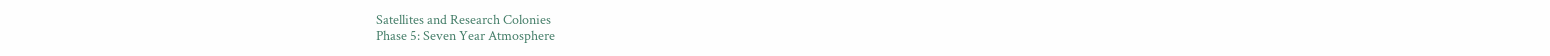Satellites and Research Colonies
Phase 5: Seven Year Atmosphere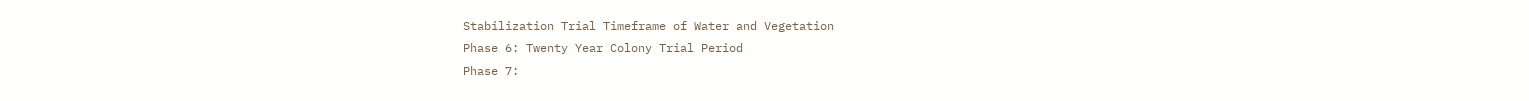Stabilization Trial Timeframe of Water and Vegetation
Phase 6: Twenty Year Colony Trial Period
Phase 7: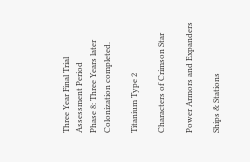Three Year Final Trial Assessment Period
Phase 8: Three Years later Colonization completed.

Titanium Type 2

Characters of Crimson Star

Power Armors and Expanders

Ships & Stations